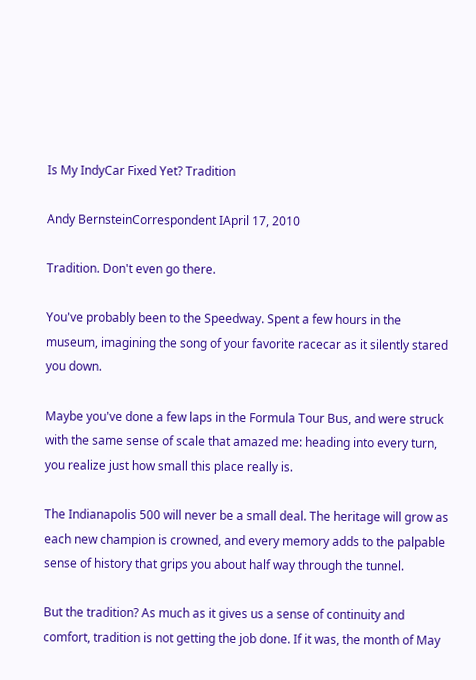Is My IndyCar Fixed Yet? Tradition

Andy BernsteinCorrespondent IApril 17, 2010

Tradition. Don't even go there.

You've probably been to the Speedway. Spent a few hours in the museum, imagining the song of your favorite racecar as it silently stared you down.

Maybe you've done a few laps in the Formula Tour Bus, and were struck with the same sense of scale that amazed me: heading into every turn, you realize just how small this place really is.

The Indianapolis 500 will never be a small deal. The heritage will grow as each new champion is crowned, and every memory adds to the palpable sense of history that grips you about half way through the tunnel.

But the tradition? As much as it gives us a sense of continuity and comfort, tradition is not getting the job done. If it was, the month of May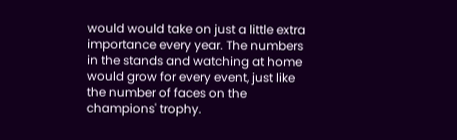would would take on just a little extra importance every year. The numbers in the stands and watching at home would grow for every event, just like the number of faces on the champions' trophy.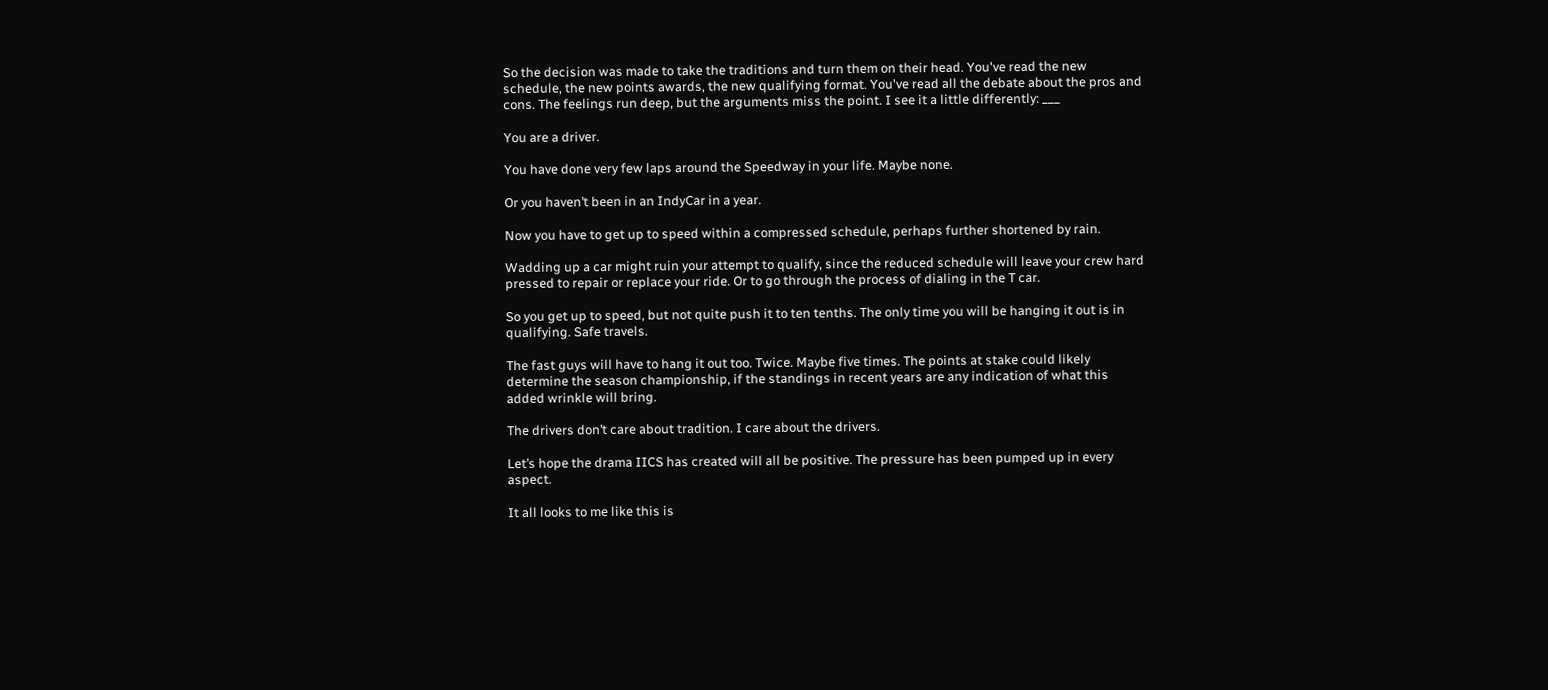So the decision was made to take the traditions and turn them on their head. You've read the new schedule, the new points awards, the new qualifying format. You've read all the debate about the pros and cons. The feelings run deep, but the arguments miss the point. I see it a little differently: ___

You are a driver.

You have done very few laps around the Speedway in your life. Maybe none.

Or you haven’t been in an IndyCar in a year.

Now you have to get up to speed within a compressed schedule, perhaps further shortened by rain.

Wadding up a car might ruin your attempt to qualify, since the reduced schedule will leave your crew hard pressed to repair or replace your ride. Or to go through the process of dialing in the T car.

So you get up to speed, but not quite push it to ten tenths. The only time you will be hanging it out is in qualifying. Safe travels.

The fast guys will have to hang it out too. Twice. Maybe five times. The points at stake could likely determine the season championship, if the standings in recent years are any indication of what this added wrinkle will bring.

The drivers don’t care about tradition. I care about the drivers.

Let’s hope the drama IICS has created will all be positive. The pressure has been pumped up in every aspect.

It all looks to me like this is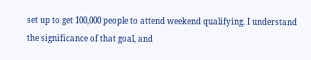set up to get 100,000 people to attend weekend qualifying. I understand the significance of that goal, and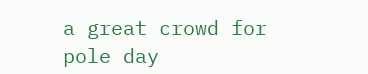a great crowd for pole day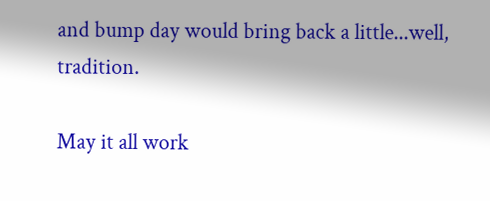and bump day would bring back a little...well, tradition.

May it all work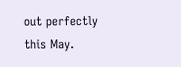out perfectly this May.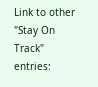Link to other "Stay On Track" entries: